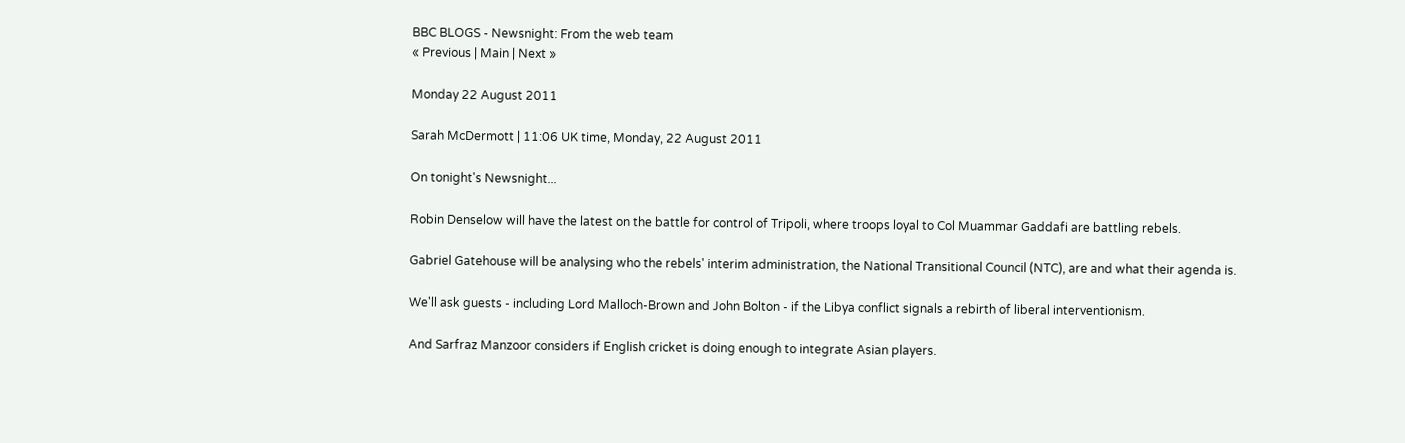BBC BLOGS - Newsnight: From the web team
« Previous | Main | Next »

Monday 22 August 2011

Sarah McDermott | 11:06 UK time, Monday, 22 August 2011

On tonight's Newsnight...

Robin Denselow will have the latest on the battle for control of Tripoli, where troops loyal to Col Muammar Gaddafi are battling rebels.

Gabriel Gatehouse will be analysing who the rebels' interim administration, the National Transitional Council (NTC), are and what their agenda is.

We'll ask guests - including Lord Malloch-Brown and John Bolton - if the Libya conflict signals a rebirth of liberal interventionism.

And Sarfraz Manzoor considers if English cricket is doing enough to integrate Asian players.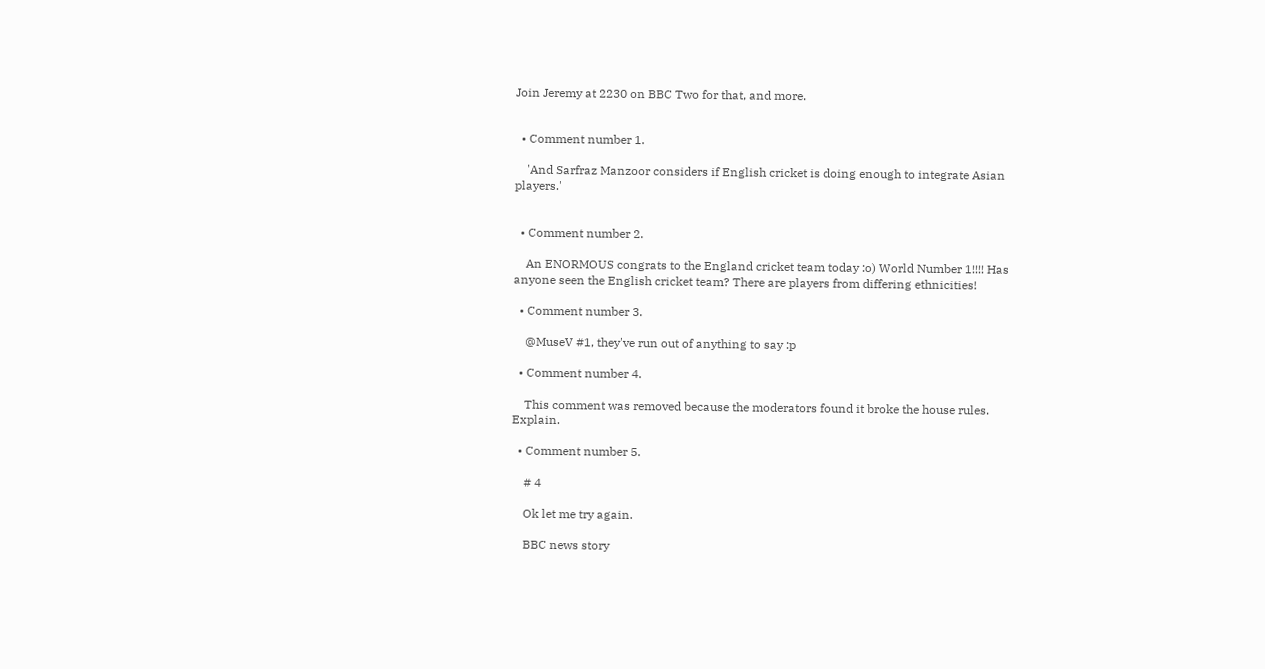Join Jeremy at 2230 on BBC Two for that, and more.


  • Comment number 1.

    'And Sarfraz Manzoor considers if English cricket is doing enough to integrate Asian players.'


  • Comment number 2.

    An ENORMOUS congrats to the England cricket team today :o) World Number 1!!!! Has anyone seen the English cricket team? There are players from differing ethnicities!

  • Comment number 3.

    @MuseV #1, they've run out of anything to say :p

  • Comment number 4.

    This comment was removed because the moderators found it broke the house rules. Explain.

  • Comment number 5.

    # 4

    Ok let me try again.

    BBC news story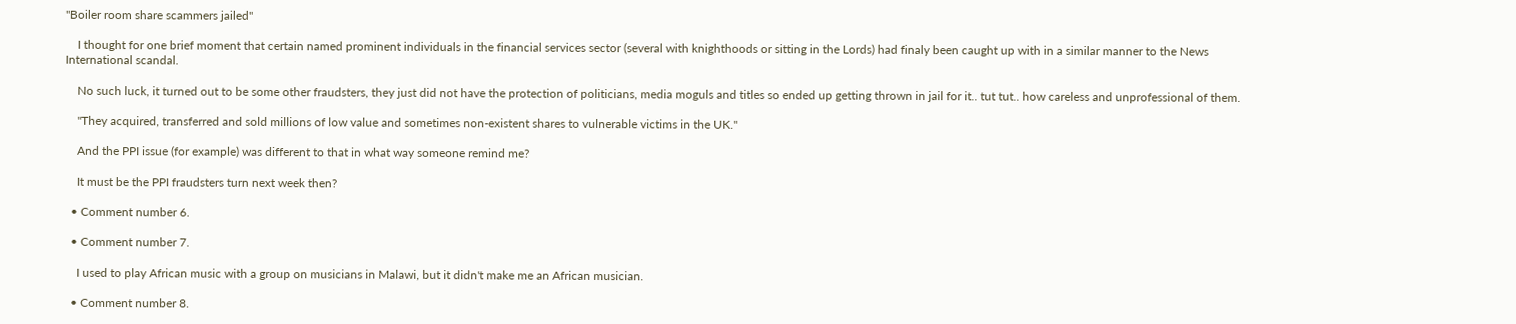''Boiler room share scammers jailed''

    I thought for one brief moment that certain named prominent individuals in the financial services sector (several with knighthoods or sitting in the Lords) had finaly been caught up with in a similar manner to the News International scandal.

    No such luck, it turned out to be some other fraudsters, they just did not have the protection of politicians, media moguls and titles so ended up getting thrown in jail for it.. tut tut.. how careless and unprofessional of them.

    ''They acquired, transferred and sold millions of low value and sometimes non-existent shares to vulnerable victims in the UK.''

    And the PPI issue (for example) was different to that in what way someone remind me?

    It must be the PPI fraudsters turn next week then?

  • Comment number 6.

  • Comment number 7.

    I used to play African music with a group on musicians in Malawi, but it didn't make me an African musician.

  • Comment number 8.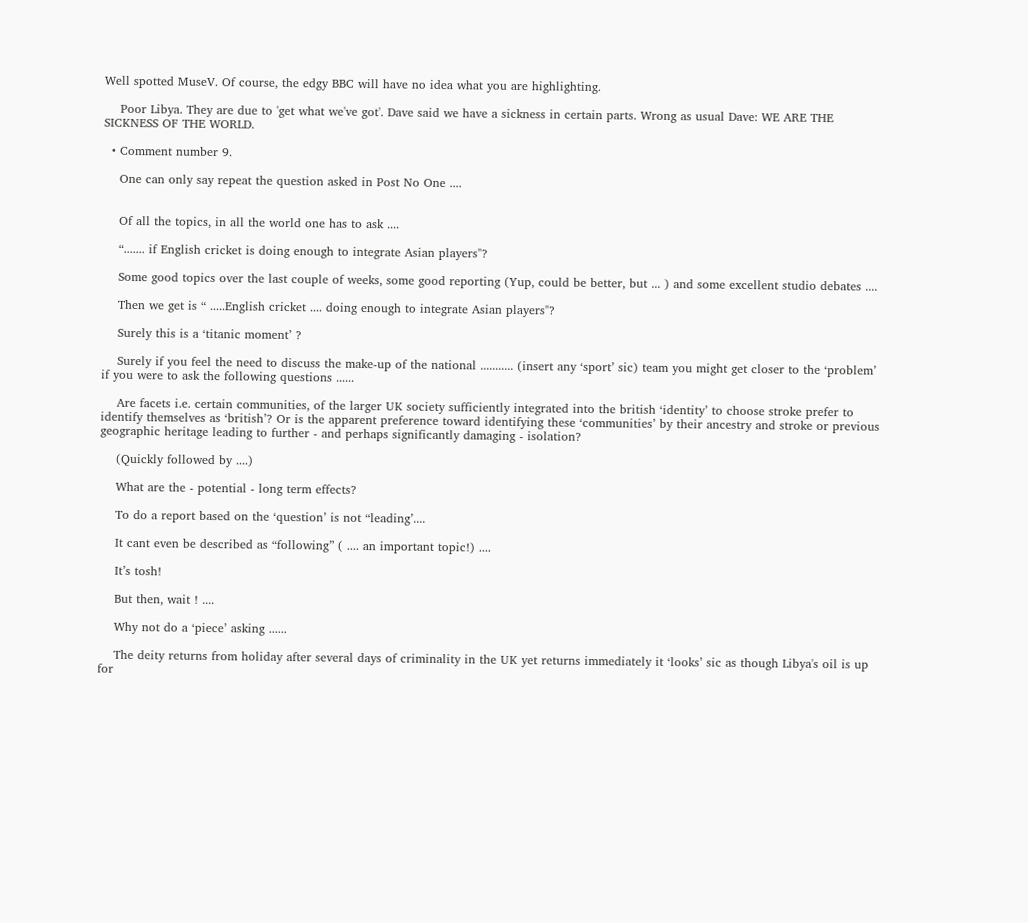Well spotted MuseV. Of course, the edgy BBC will have no idea what you are highlighting.

    Poor Libya. They are due to 'get what we've got'. Dave said we have a sickness in certain parts. Wrong as usual Dave: WE ARE THE SICKNESS OF THE WORLD.

  • Comment number 9.

    One can only say repeat the question asked in Post No One ....


    Of all the topics, in all the world one has to ask ....

    “....... if English cricket is doing enough to integrate Asian players"?

    Some good topics over the last couple of weeks, some good reporting (Yup, could be better, but ... ) and some excellent studio debates ....

    Then we get is “ .....English cricket .... doing enough to integrate Asian players"?

    Surely this is a ‘titanic moment’ ?

    Surely if you feel the need to discuss the make-up of the national ........... (insert any ‘sport’ sic) team you might get closer to the ‘problem’ if you were to ask the following questions ......

    Are facets i.e. certain communities, of the larger UK society sufficiently integrated into the british ‘identity’ to choose stroke prefer to identify themselves as ‘british’? Or is the apparent preference toward identifying these ‘communities’ by their ancestry and stroke or previous geographic heritage leading to further - and perhaps significantly damaging - isolation?

    (Quickly followed by ....)

    What are the - potential - long term effects?

    To do a report based on the ‘question’ is not “leading’....

    It cant even be described as “following” ( .... an important topic!) ....

    It’s tosh!

    But then, wait ! ....

    Why not do a ‘piece’ asking ......

    The deity returns from holiday after several days of criminality in the UK yet returns immediately it ‘looks’ sic as though Libya's oil is up for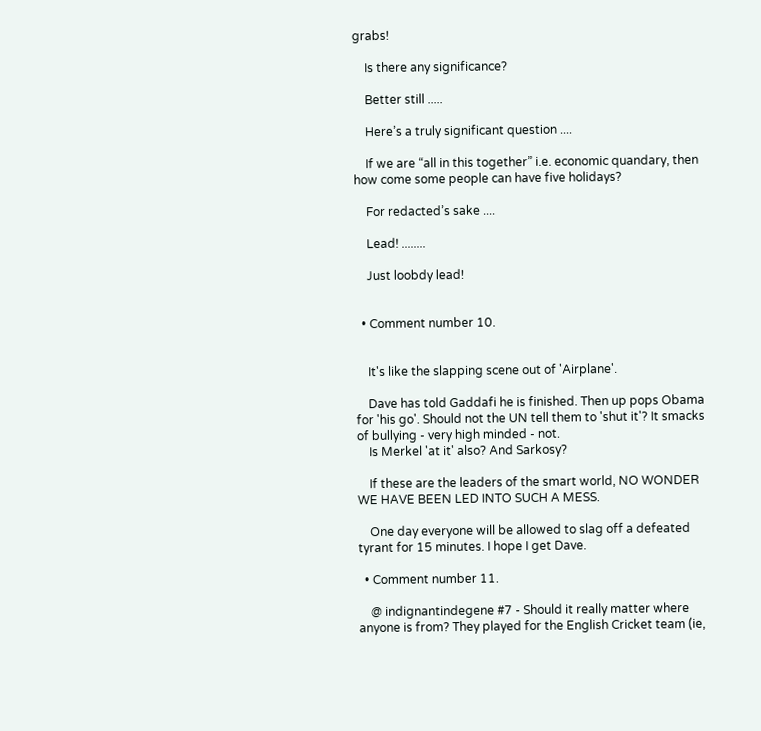grabs!

    Is there any significance?

    Better still .....

    Here’s a truly significant question ....

    If we are “all in this together” i.e. economic quandary, then how come some people can have five holidays?

    For redacted’s sake ....

    Lead! ........

    Just loobdy lead!


  • Comment number 10.


    It's like the slapping scene out of 'Airplane'.

    Dave has told Gaddafi he is finished. Then up pops Obama for 'his go'. Should not the UN tell them to 'shut it'? It smacks of bullying - very high minded - not.
    Is Merkel 'at it' also? And Sarkosy?

    If these are the leaders of the smart world, NO WONDER WE HAVE BEEN LED INTO SUCH A MESS.

    One day everyone will be allowed to slag off a defeated tyrant for 15 minutes. I hope I get Dave.

  • Comment number 11.

    @ indignantindegene #7 - Should it really matter where anyone is from? They played for the English Cricket team (ie,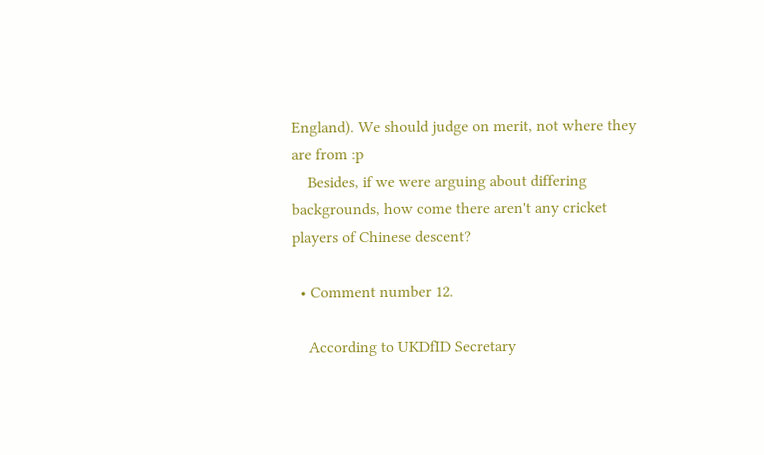England). We should judge on merit, not where they are from :p
    Besides, if we were arguing about differing backgrounds, how come there aren't any cricket players of Chinese descent?

  • Comment number 12.

    According to UKDfID Secretary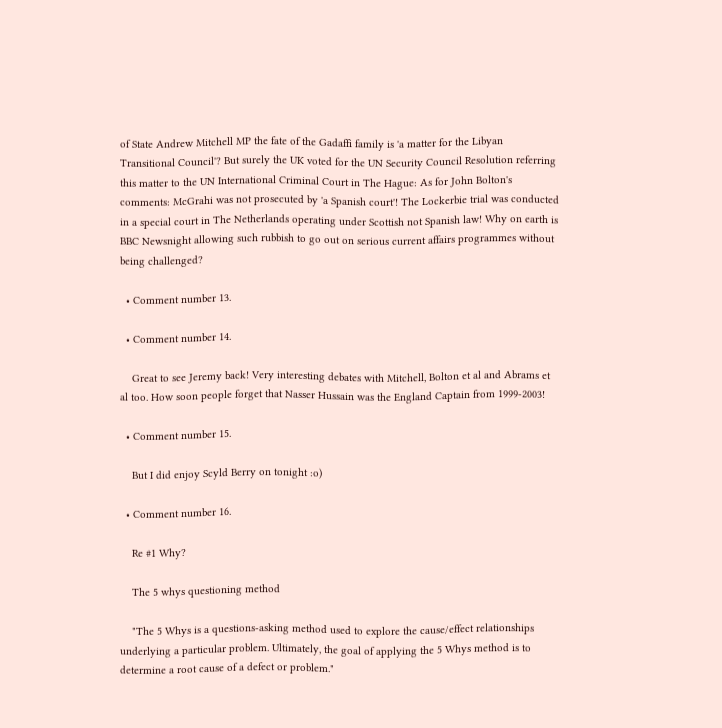of State Andrew Mitchell MP the fate of the Gadaffi family is 'a matter for the Libyan Transitional Council'? But surely the UK voted for the UN Security Council Resolution referring this matter to the UN International Criminal Court in The Hague: As for John Bolton's comments: McGrahi was not prosecuted by 'a Spanish court'! The Lockerbie trial was conducted in a special court in The Netherlands operating under Scottish not Spanish law! Why on earth is BBC Newsnight allowing such rubbish to go out on serious current affairs programmes without being challenged?

  • Comment number 13.

  • Comment number 14.

    Great to see Jeremy back! Very interesting debates with Mitchell, Bolton et al and Abrams et al too. How soon people forget that Nasser Hussain was the England Captain from 1999-2003!

  • Comment number 15.

    But I did enjoy Scyld Berry on tonight :o)

  • Comment number 16.

    Re #1 Why?

    The 5 whys questioning method

    "The 5 Whys is a questions-asking method used to explore the cause/effect relationships underlying a particular problem. Ultimately, the goal of applying the 5 Whys method is to determine a root cause of a defect or problem."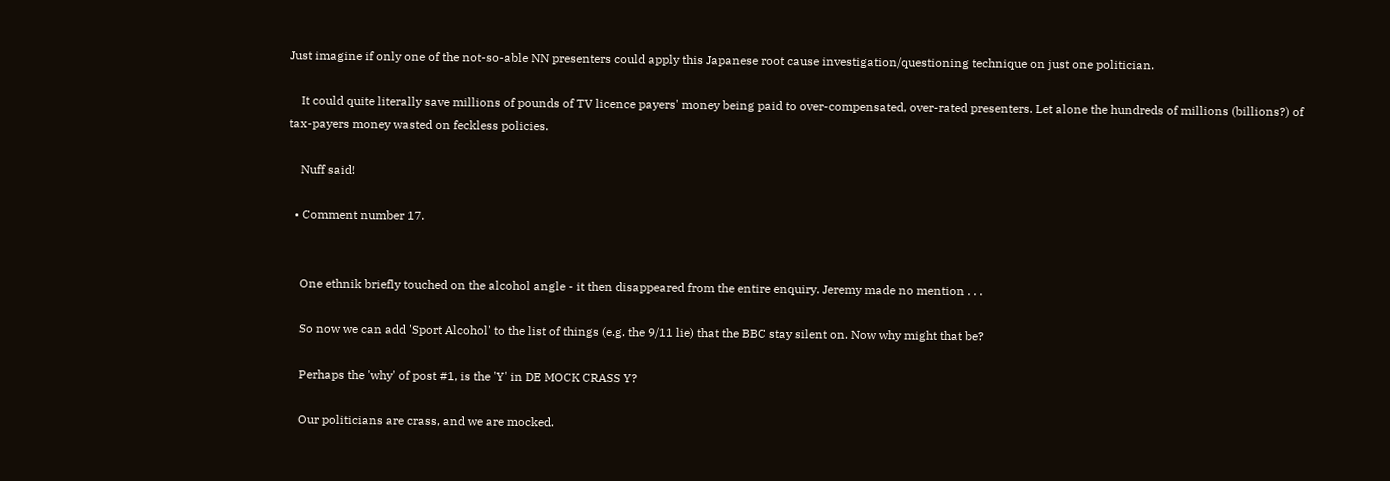Just imagine if only one of the not-so-able NN presenters could apply this Japanese root cause investigation/questioning technique on just one politician.

    It could quite literally save millions of pounds of TV licence payers' money being paid to over-compensated, over-rated presenters. Let alone the hundreds of millions (billions?) of tax-payers money wasted on feckless policies.

    Nuff said!

  • Comment number 17.


    One ethnik briefly touched on the alcohol angle - it then disappeared from the entire enquiry. Jeremy made no mention . . .

    So now we can add 'Sport Alcohol' to the list of things (e.g. the 9/11 lie) that the BBC stay silent on. Now why might that be?

    Perhaps the 'why' of post #1, is the 'Y' in DE MOCK CRASS Y?

    Our politicians are crass, and we are mocked.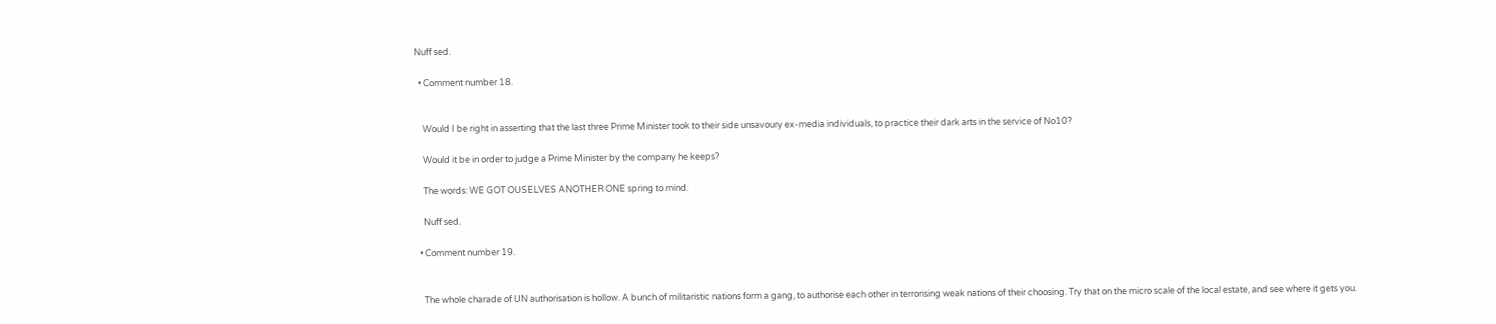Nuff sed.

  • Comment number 18.


    Would I be right in asserting that the last three Prime Minister took to their side unsavoury ex-media individuals, to practice their dark arts in the service of No10?

    Would it be in order to judge a Prime Minister by the company he keeps?

    The words: WE GOT OUSELVES ANOTHER ONE spring to mind.

    Nuff sed.

  • Comment number 19.


    The whole charade of UN authorisation is hollow. A bunch of militaristic nations form a gang, to authorise each other in terrorising weak nations of their choosing. Try that on the micro scale of the local estate, and see where it gets you.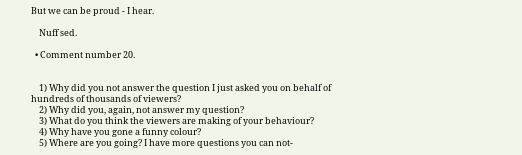But we can be proud - I hear.

    Nuff sed.

  • Comment number 20.


    1) Why did you not answer the question I just asked you on behalf of hundreds of thousands of viewers?
    2) Why did you, again, not answer my question?
    3) What do you think the viewers are making of your behaviour?
    4) Why have you gone a funny colour?
    5) Where are you going? I have more questions you can not-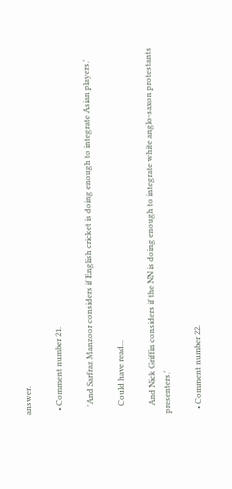answer.

  • Comment number 21.

    'And Sarfraz Manzoor considers if English cricket is doing enough to integrate Asian players.'

    Could have read...

    And Nick Griffin considers if the NN is doing enough to integrate white anglo-saxon protestants presenters.'

  • Comment number 22.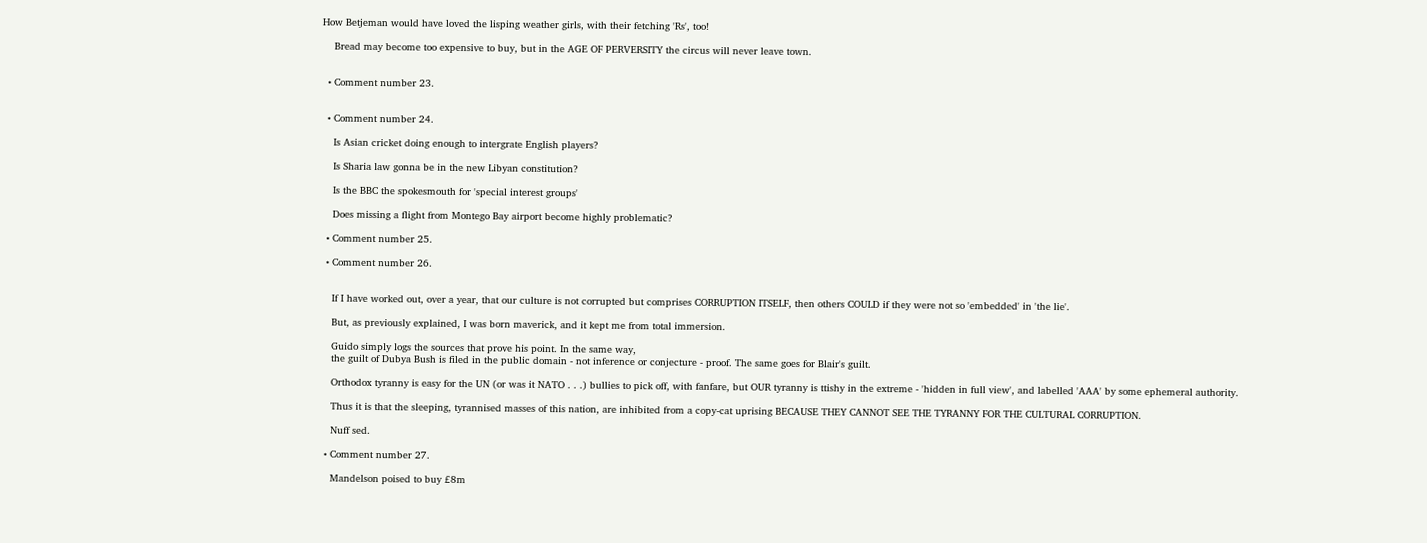How Betjeman would have loved the lisping weather girls, with their fetching 'Rs', too!

    Bread may become too expensive to buy, but in the AGE OF PERVERSITY the circus will never leave town.


  • Comment number 23.


  • Comment number 24.

    Is Asian cricket doing enough to intergrate English players?

    Is Sharia law gonna be in the new Libyan constitution?

    Is the BBC the spokesmouth for 'special interest groups'

    Does missing a flight from Montego Bay airport become highly problematic?

  • Comment number 25.

  • Comment number 26.


    If I have worked out, over a year, that our culture is not corrupted but comprises CORRUPTION ITSELF, then others COULD if they were not so 'embedded' in 'the lie'.

    But, as previously explained, I was born maverick, and it kept me from total immersion.

    Guido simply logs the sources that prove his point. In the same way,
    the guilt of Dubya Bush is filed in the public domain - not inference or conjecture - proof. The same goes for Blair's guilt.

    Orthodox tyranny is easy for the UN (or was it NATO . . .) bullies to pick off, with fanfare, but OUR tyranny is ttishy in the extreme - 'hidden in full view', and labelled 'AAA' by some ephemeral authority.

    Thus it is that the sleeping, tyrannised masses of this nation, are inhibited from a copy-cat uprising BECAUSE THEY CANNOT SEE THE TYRANNY FOR THE CULTURAL CORRUPTION.

    Nuff sed.

  • Comment number 27.

    Mandelson poised to buy £8m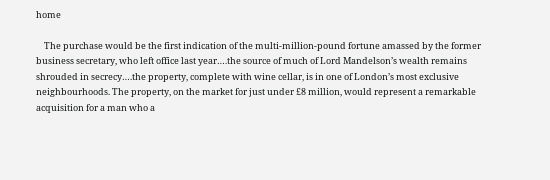home

    The purchase would be the first indication of the multi-million-pound fortune amassed by the former business secretary, who left office last year….the source of much of Lord Mandelson’s wealth remains shrouded in secrecy….the property, complete with wine cellar, is in one of London’s most exclusive neighbourhoods. The property, on the market for just under £8 million, would represent a remarkable acquisition for a man who a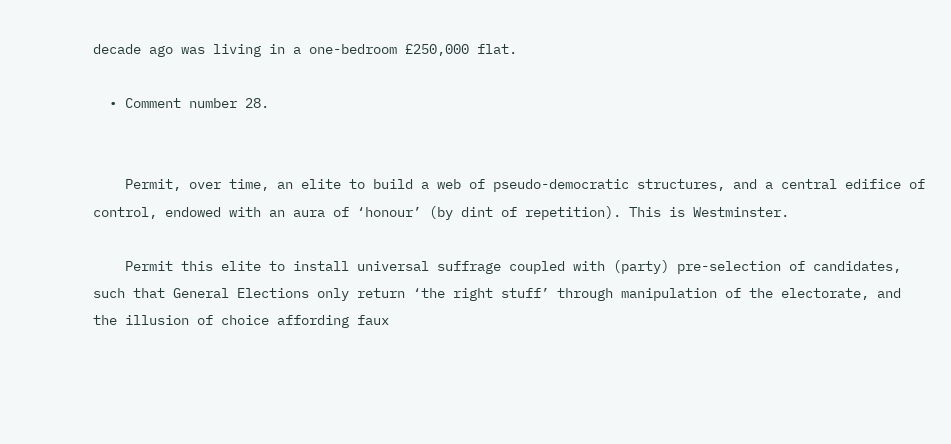decade ago was living in a one-bedroom £250,000 flat.

  • Comment number 28.


    Permit, over time, an elite to build a web of pseudo-democratic structures, and a central edifice of control, endowed with an aura of ‘honour’ (by dint of repetition). This is Westminster.

    Permit this elite to install universal suffrage coupled with (party) pre-selection of candidates, such that General Elections only return ‘the right stuff’ through manipulation of the electorate, and the illusion of choice affording faux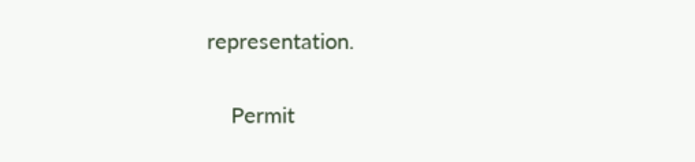representation.

    Permit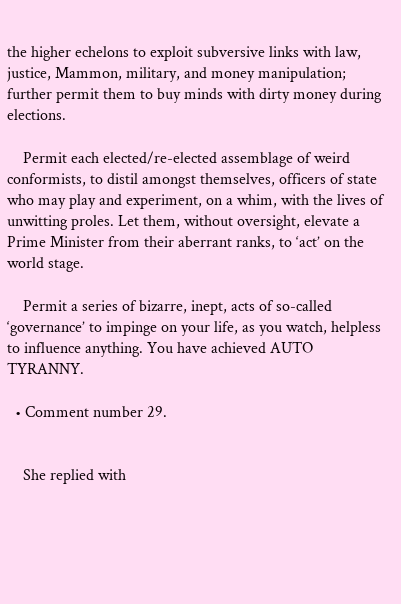the higher echelons to exploit subversive links with law, justice, Mammon, military, and money manipulation; further permit them to buy minds with dirty money during elections.

    Permit each elected/re-elected assemblage of weird conformists, to distil amongst themselves, officers of state who may play and experiment, on a whim, with the lives of unwitting proles. Let them, without oversight, elevate a Prime Minister from their aberrant ranks, to ‘act’ on the world stage.

    Permit a series of bizarre, inept, acts of so-called ‘governance’ to impinge on your life, as you watch, helpless to influence anything. You have achieved AUTO TYRANNY.

  • Comment number 29.


    She replied with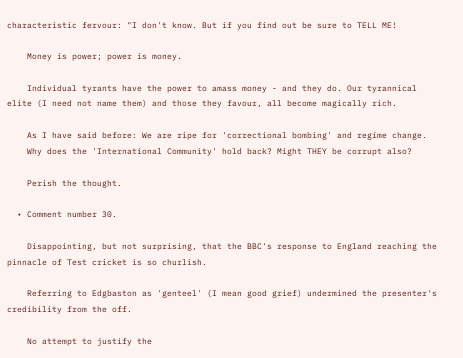characteristic fervour: "I don't know. But if you find out be sure to TELL ME!

    Money is power; power is money.

    Individual tyrants have the power to amass money - and they do. Our tyrannical elite (I need not name them) and those they favour, all become magically rich.

    As I have said before: We are ripe for 'correctional bombing' and regime change.
    Why does the 'International Community' hold back? Might THEY be corrupt also?

    Perish the thought.

  • Comment number 30.

    Disappointing, but not surprising, that the BBC's response to England reaching the pinnacle of Test cricket is so churlish.

    Referring to Edgbaston as 'genteel' (I mean good grief) undermined the presenter's credibility from the off.

    No attempt to justify the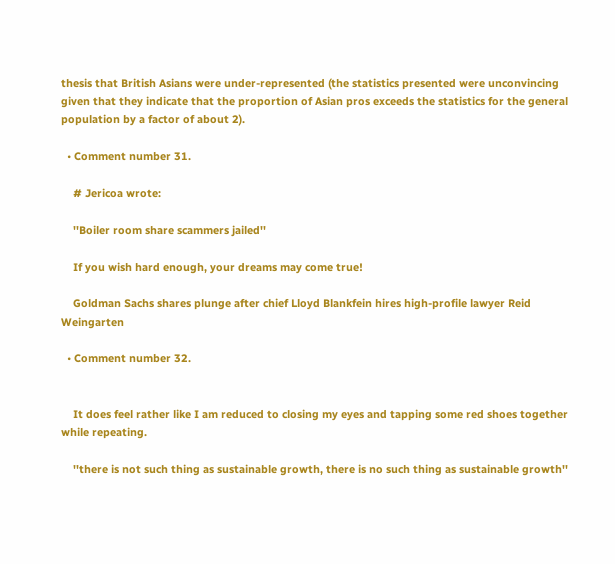thesis that British Asians were under-represented (the statistics presented were unconvincing given that they indicate that the proportion of Asian pros exceeds the statistics for the general population by a factor of about 2).

  • Comment number 31.

    # Jericoa wrote:

    ''Boiler room share scammers jailed''

    If you wish hard enough, your dreams may come true!

    Goldman Sachs shares plunge after chief Lloyd Blankfein hires high-profile lawyer Reid Weingarten

  • Comment number 32.


    It does feel rather like I am reduced to closing my eyes and tapping some red shoes together while repeating.

    ''there is not such thing as sustainable growth, there is no such thing as sustainable growth''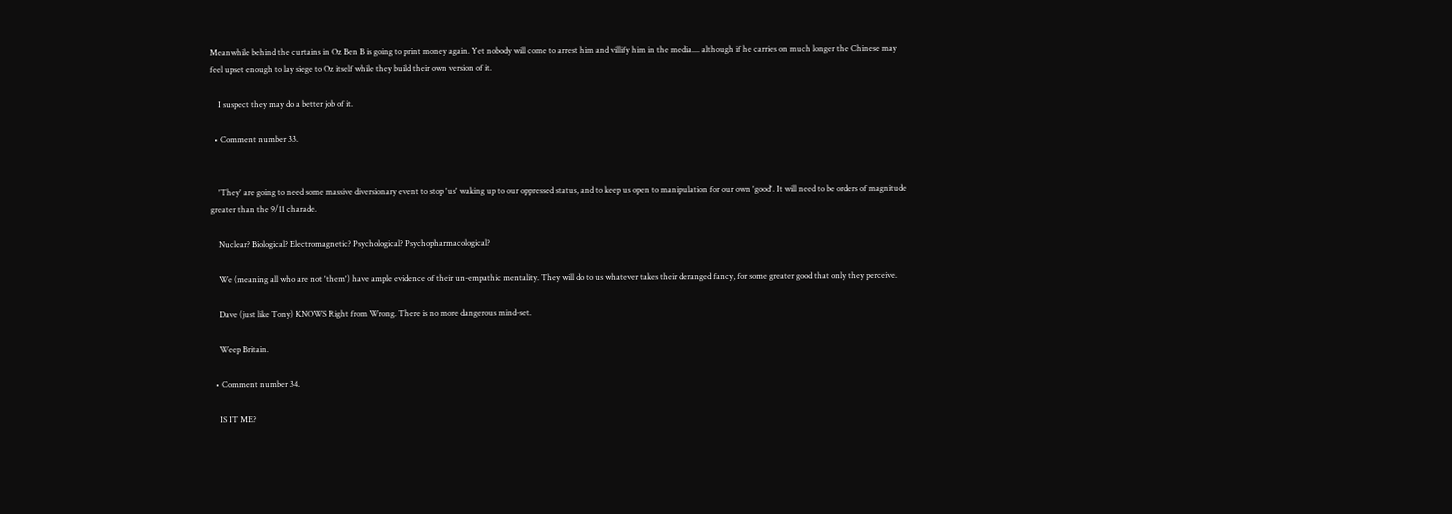Meanwhile behind the curtains in Oz Ben B is going to print money again. Yet nobody will come to arrest him and villify him in the media.... although if he carries on much longer the Chinese may feel upset enough to lay siege to Oz itself while they build their own version of it.

    I suspect they may do a better job of it.

  • Comment number 33.


    'They' are going to need some massive diversionary event to stop 'us' waking up to our oppressed status, and to keep us open to manipulation for our own 'good'. It will need to be orders of magnitude greater than the 9/11 charade.

    Nuclear? Biological? Electromagnetic? Psychological? Psychopharmacological?

    We (meaning all who are not 'them') have ample evidence of their un-empathic mentality. They will do to us whatever takes their deranged fancy, for some greater good that only they perceive.

    Dave (just like Tony) KNOWS Right from Wrong. There is no more dangerous mind-set.

    Weep Britain.

  • Comment number 34.

    IS IT ME?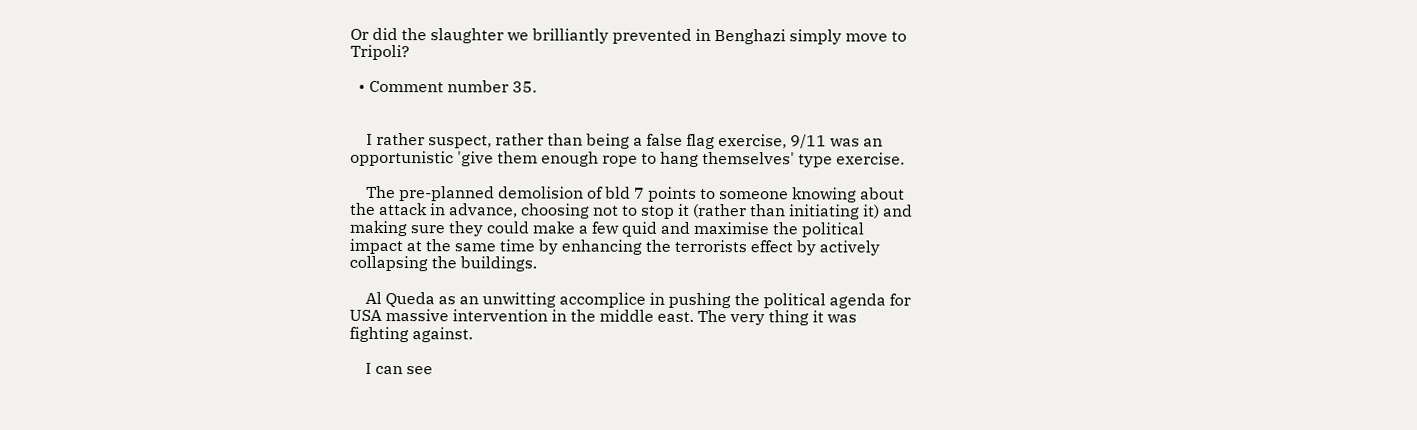Or did the slaughter we brilliantly prevented in Benghazi simply move to Tripoli?

  • Comment number 35.


    I rather suspect, rather than being a false flag exercise, 9/11 was an opportunistic 'give them enough rope to hang themselves' type exercise.

    The pre-planned demolision of bld 7 points to someone knowing about the attack in advance, choosing not to stop it (rather than initiating it) and making sure they could make a few quid and maximise the political impact at the same time by enhancing the terrorists effect by actively collapsing the buildings.

    Al Queda as an unwitting accomplice in pushing the political agenda for USA massive intervention in the middle east. The very thing it was fighting against.

    I can see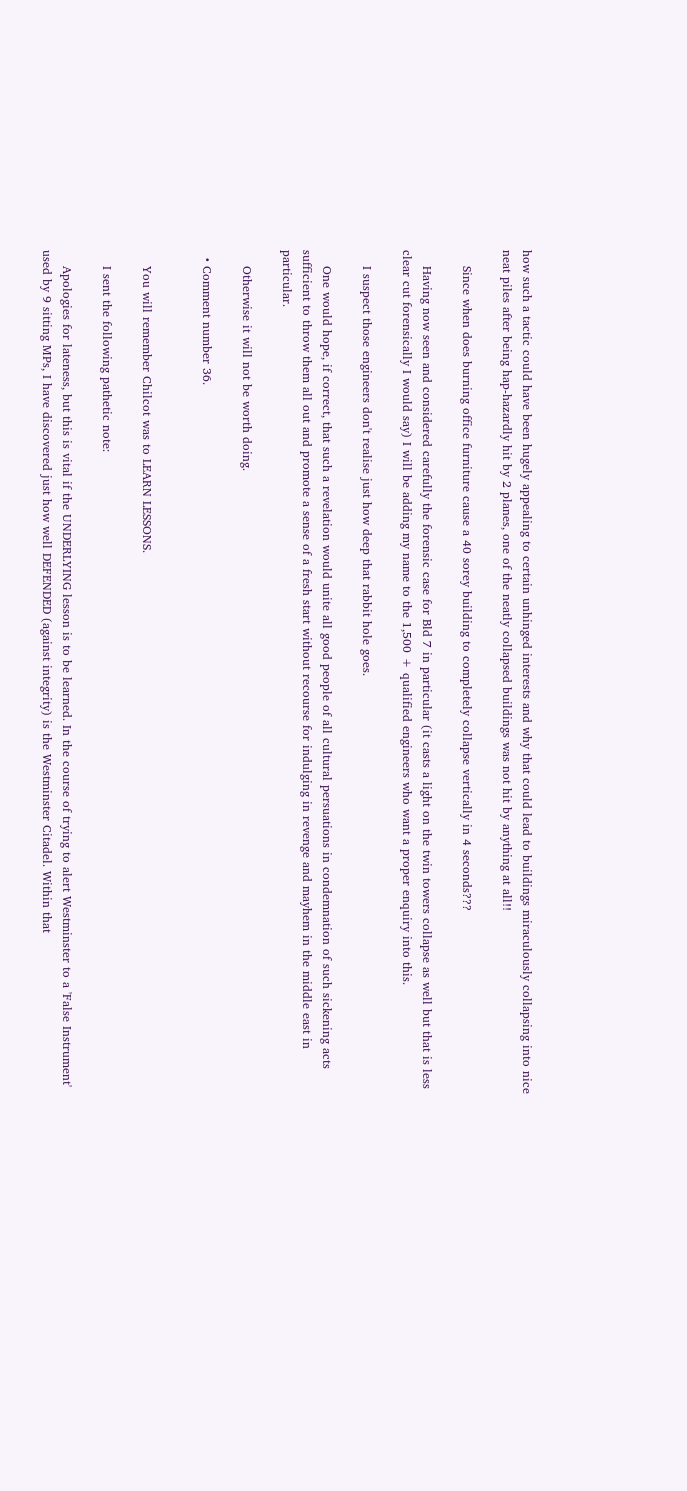how such a tactic could have been hugely appealing to certain unhinged interests and why that could lead to buildings miraculously collapsing into nice neat piles after being hap-hazardly hit by 2 planes, one of the neatly collapsed buildings was not hit by anything at all!!

    Since when does burning office furniture cause a 40 sorey building to completely collapse vertically in 4 seconds???

    Having now seen and considered carefully the forensic case for Bld 7 in particular (it casts a light on the twin towers collapse as well but that is less clear cut forensically I would say) I will be adding my name to the 1,500 + qualified engineers who want a proper enquiry into this.

    I suspect those engineers don't realise just how deep that rabbit hole goes.

    One would hope, if correct, that such a revelation would unite all good people of all cultural persuations in condemnation of such sickening acts sufficient to throw them all out and promote a sense of a fresh start without recourse for indulging in revenge and mayhem in the middle east in particular.

    Otherwise it will not be worth doing.

  • Comment number 36.


    You will remember Chilcot was to LEARN LESSONS.

    I sent the following pathetic note:

    Apologies for lateness, but this is vital if the UNDERLYING lesson is to be learned. In the course of trying to alert Westminster to a 'False Instrument' used by 9 sitting MPs, I have discovered just how well DEFENDED (against integrity) is the Westminster Citadel. Within that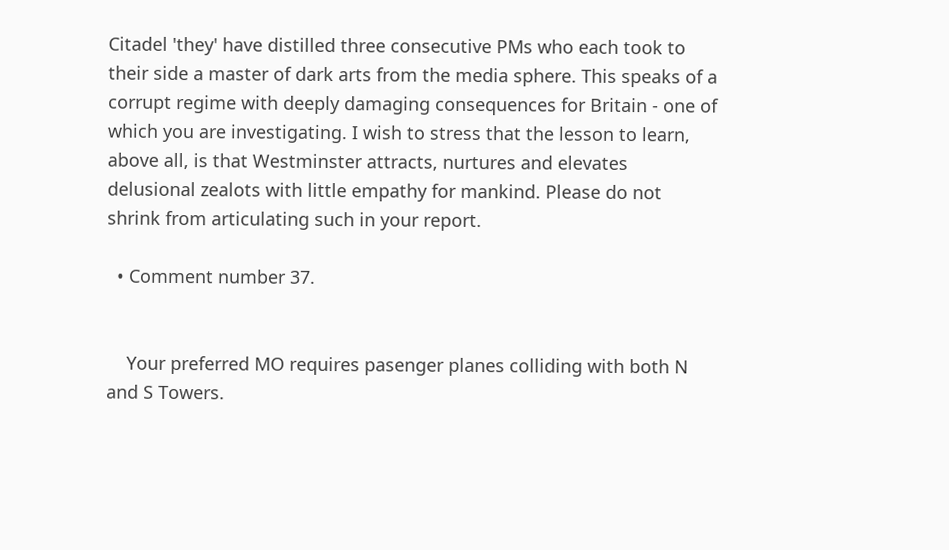Citadel 'they' have distilled three consecutive PMs who each took to their side a master of dark arts from the media sphere. This speaks of a corrupt regime with deeply damaging consequences for Britain - one of which you are investigating. I wish to stress that the lesson to learn, above all, is that Westminster attracts, nurtures and elevates delusional zealots with little empathy for mankind. Please do not shrink from articulating such in your report.

  • Comment number 37.


    Your preferred MO requires pasenger planes colliding with both N and S Towers.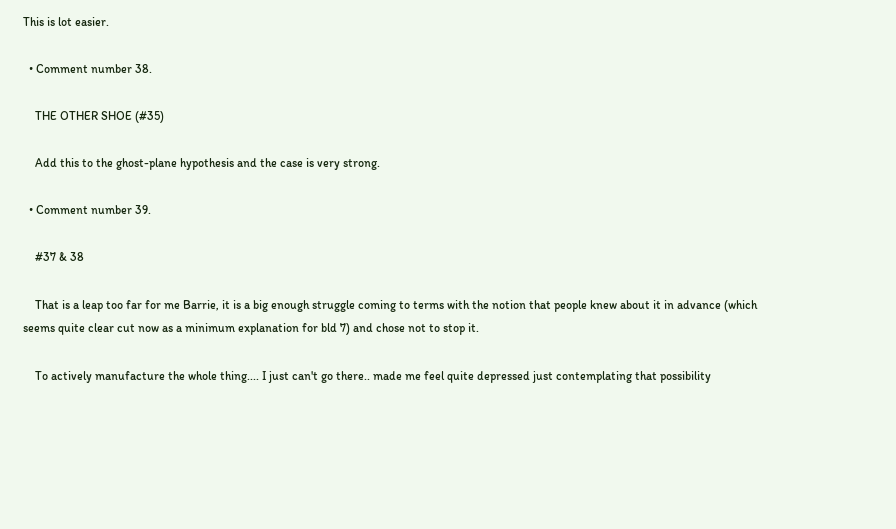This is lot easier.

  • Comment number 38.

    THE OTHER SHOE (#35)

    Add this to the ghost-plane hypothesis and the case is very strong.

  • Comment number 39.

    #37 & 38

    That is a leap too far for me Barrie, it is a big enough struggle coming to terms with the notion that people knew about it in advance (which seems quite clear cut now as a minimum explanation for bld 7) and chose not to stop it.

    To actively manufacture the whole thing.... I just can't go there.. made me feel quite depressed just contemplating that possibility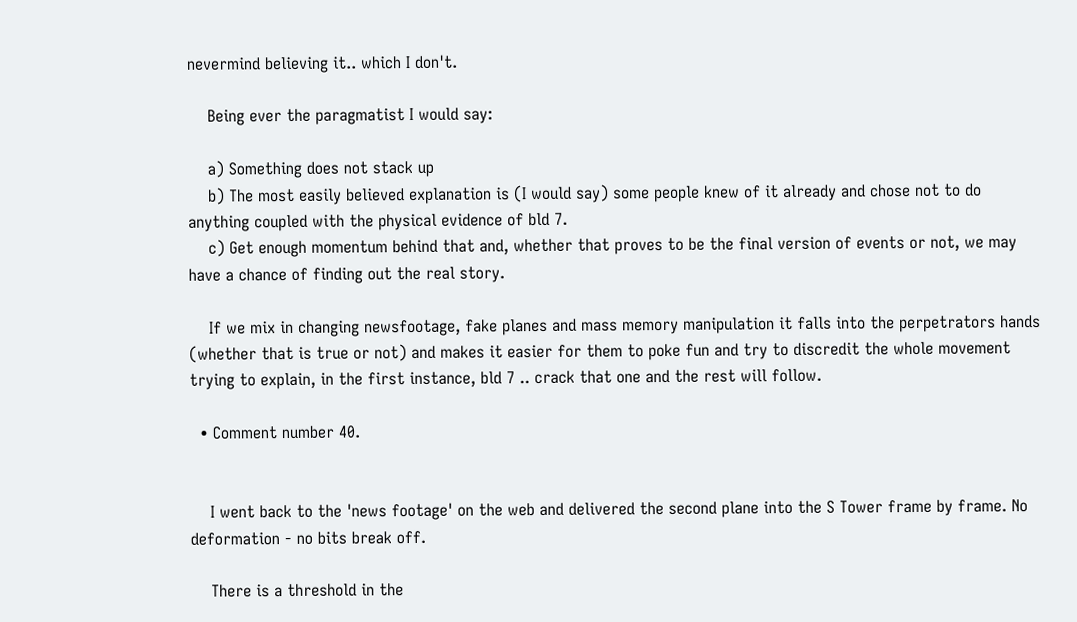nevermind believing it.. which I don't.

    Being ever the paragmatist I would say:

    a) Something does not stack up
    b) The most easily believed explanation is (I would say) some people knew of it already and chose not to do anything coupled with the physical evidence of bld 7.
    c) Get enough momentum behind that and, whether that proves to be the final version of events or not, we may have a chance of finding out the real story.

    If we mix in changing newsfootage, fake planes and mass memory manipulation it falls into the perpetrators hands (whether that is true or not) and makes it easier for them to poke fun and try to discredit the whole movement trying to explain, in the first instance, bld 7 .. crack that one and the rest will follow.

  • Comment number 40.


    I went back to the 'news footage' on the web and delivered the second plane into the S Tower frame by frame. No deformation - no bits break off.

    There is a threshold in the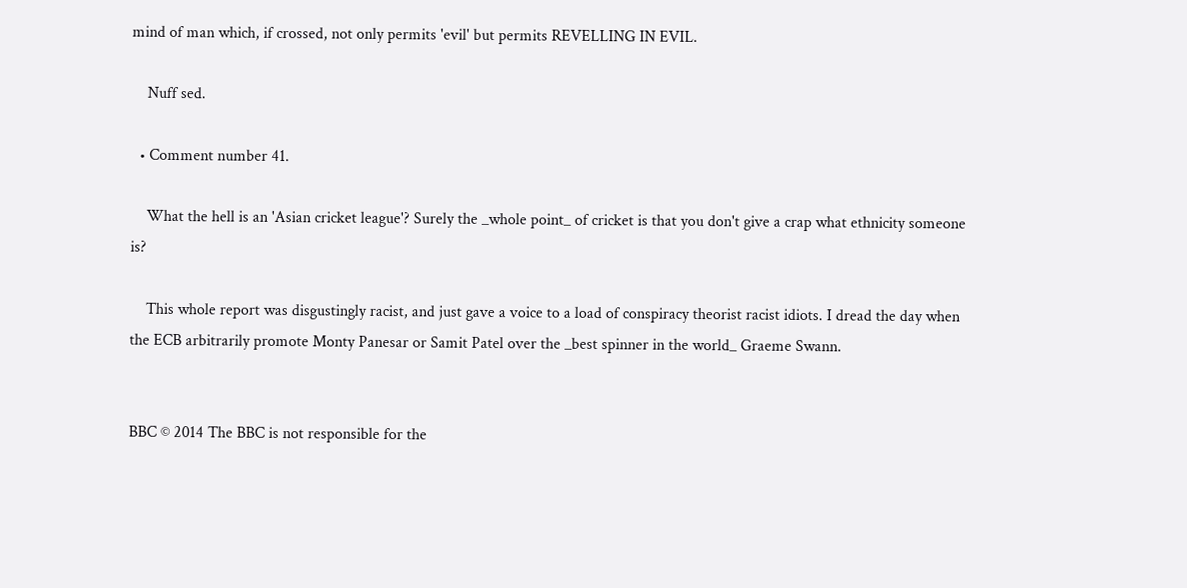mind of man which, if crossed, not only permits 'evil' but permits REVELLING IN EVIL.

    Nuff sed.

  • Comment number 41.

    What the hell is an 'Asian cricket league'? Surely the _whole point_ of cricket is that you don't give a crap what ethnicity someone is?

    This whole report was disgustingly racist, and just gave a voice to a load of conspiracy theorist racist idiots. I dread the day when the ECB arbitrarily promote Monty Panesar or Samit Patel over the _best spinner in the world_ Graeme Swann.


BBC © 2014 The BBC is not responsible for the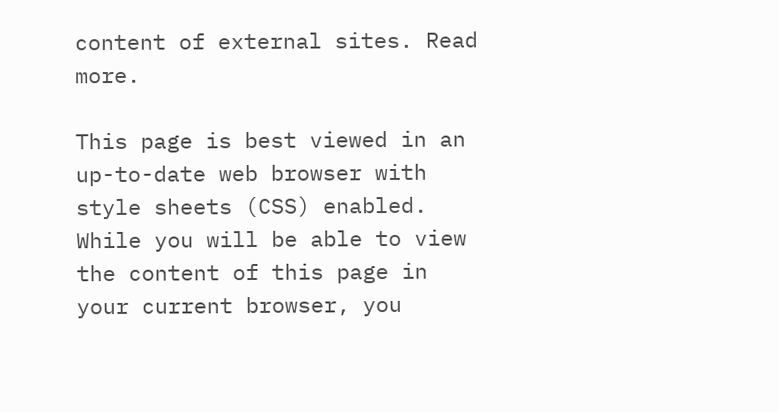content of external sites. Read more.

This page is best viewed in an up-to-date web browser with style sheets (CSS) enabled. While you will be able to view the content of this page in your current browser, you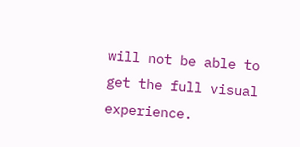will not be able to get the full visual experience.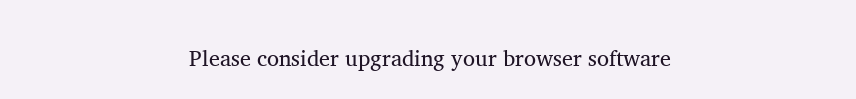Please consider upgrading your browser software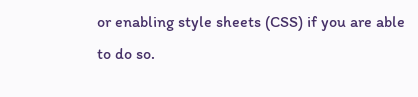or enabling style sheets (CSS) if you are able to do so.